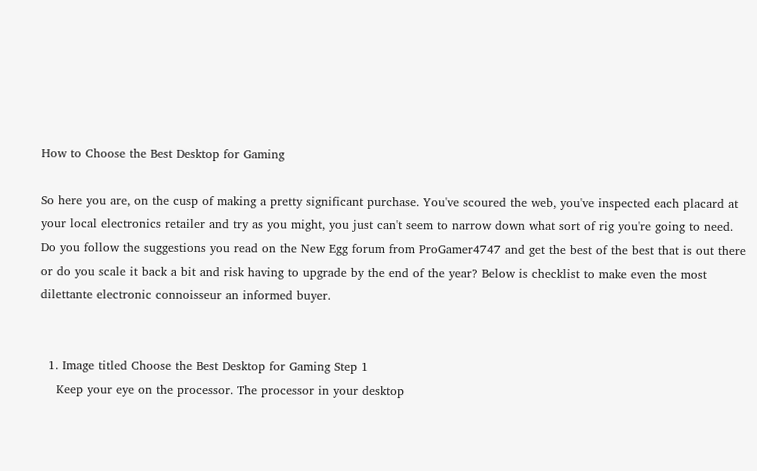How to Choose the Best Desktop for Gaming

So here you are, on the cusp of making a pretty significant purchase. You've scoured the web, you've inspected each placard at your local electronics retailer and try as you might, you just can't seem to narrow down what sort of rig you're going to need. Do you follow the suggestions you read on the New Egg forum from ProGamer4747 and get the best of the best that is out there or do you scale it back a bit and risk having to upgrade by the end of the year? Below is checklist to make even the most dilettante electronic connoisseur an informed buyer.


  1. Image titled Choose the Best Desktop for Gaming Step 1
    Keep your eye on the processor. The processor in your desktop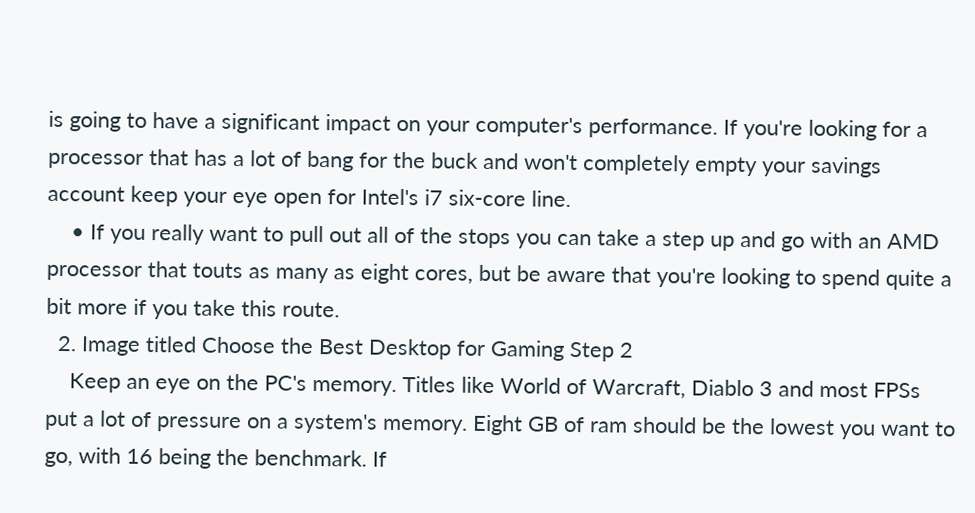is going to have a significant impact on your computer's performance. If you're looking for a processor that has a lot of bang for the buck and won't completely empty your savings account keep your eye open for Intel's i7 six-core line.
    • If you really want to pull out all of the stops you can take a step up and go with an AMD processor that touts as many as eight cores, but be aware that you're looking to spend quite a bit more if you take this route.
  2. Image titled Choose the Best Desktop for Gaming Step 2
    Keep an eye on the PC's memory. Titles like World of Warcraft, Diablo 3 and most FPSs put a lot of pressure on a system's memory. Eight GB of ram should be the lowest you want to go, with 16 being the benchmark. If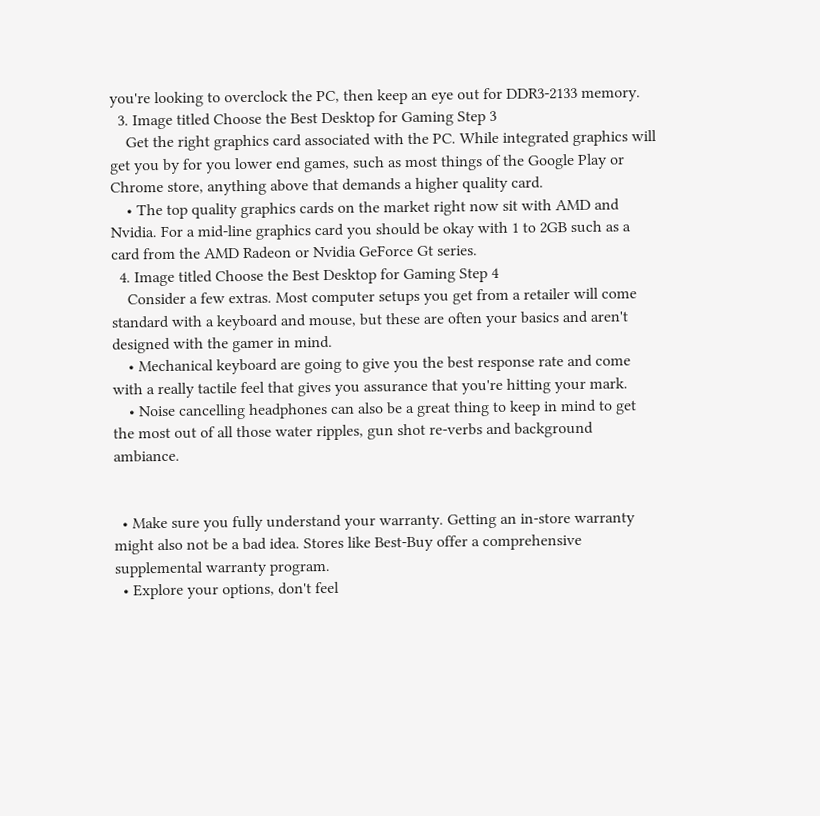you're looking to overclock the PC, then keep an eye out for DDR3-2133 memory.
  3. Image titled Choose the Best Desktop for Gaming Step 3
    Get the right graphics card associated with the PC. While integrated graphics will get you by for you lower end games, such as most things of the Google Play or Chrome store, anything above that demands a higher quality card.
    • The top quality graphics cards on the market right now sit with AMD and Nvidia. For a mid-line graphics card you should be okay with 1 to 2GB such as a card from the AMD Radeon or Nvidia GeForce Gt series.
  4. Image titled Choose the Best Desktop for Gaming Step 4
    Consider a few extras. Most computer setups you get from a retailer will come standard with a keyboard and mouse, but these are often your basics and aren't designed with the gamer in mind.
    • Mechanical keyboard are going to give you the best response rate and come with a really tactile feel that gives you assurance that you're hitting your mark.
    • Noise cancelling headphones can also be a great thing to keep in mind to get the most out of all those water ripples, gun shot re-verbs and background ambiance.


  • Make sure you fully understand your warranty. Getting an in-store warranty might also not be a bad idea. Stores like Best-Buy offer a comprehensive supplemental warranty program.
  • Explore your options, don't feel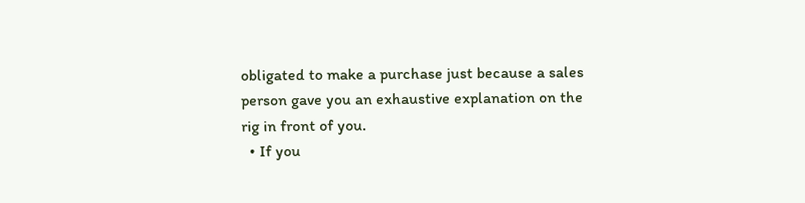obligated to make a purchase just because a sales person gave you an exhaustive explanation on the rig in front of you.
  • If you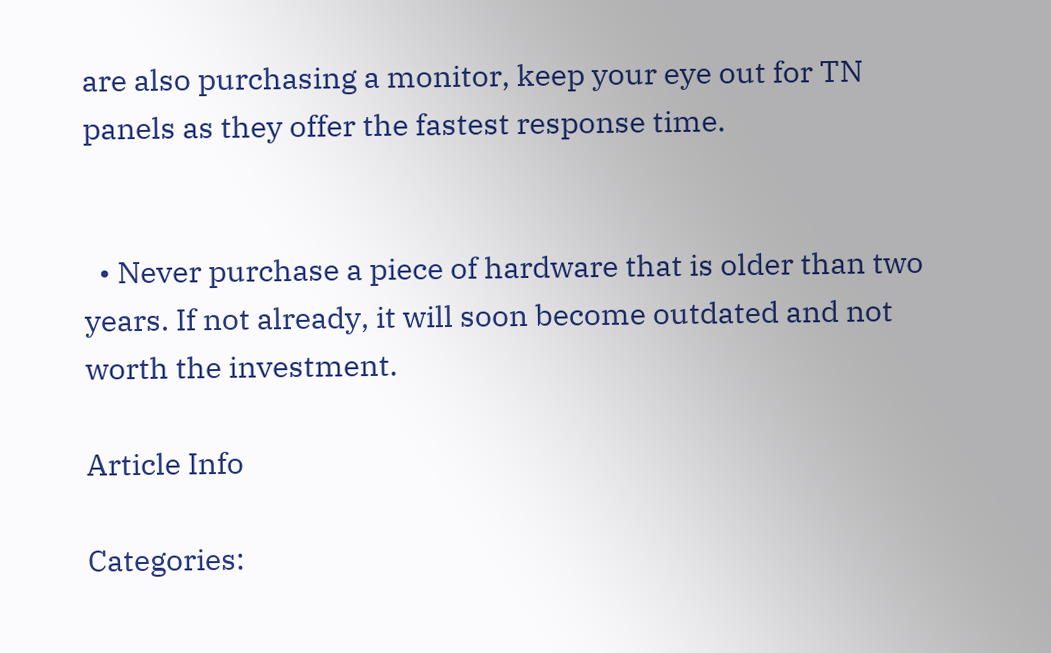are also purchasing a monitor, keep your eye out for TN panels as they offer the fastest response time.


  • Never purchase a piece of hardware that is older than two years. If not already, it will soon become outdated and not worth the investment.

Article Info

Categories: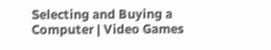Selecting and Buying a Computer | Video Games